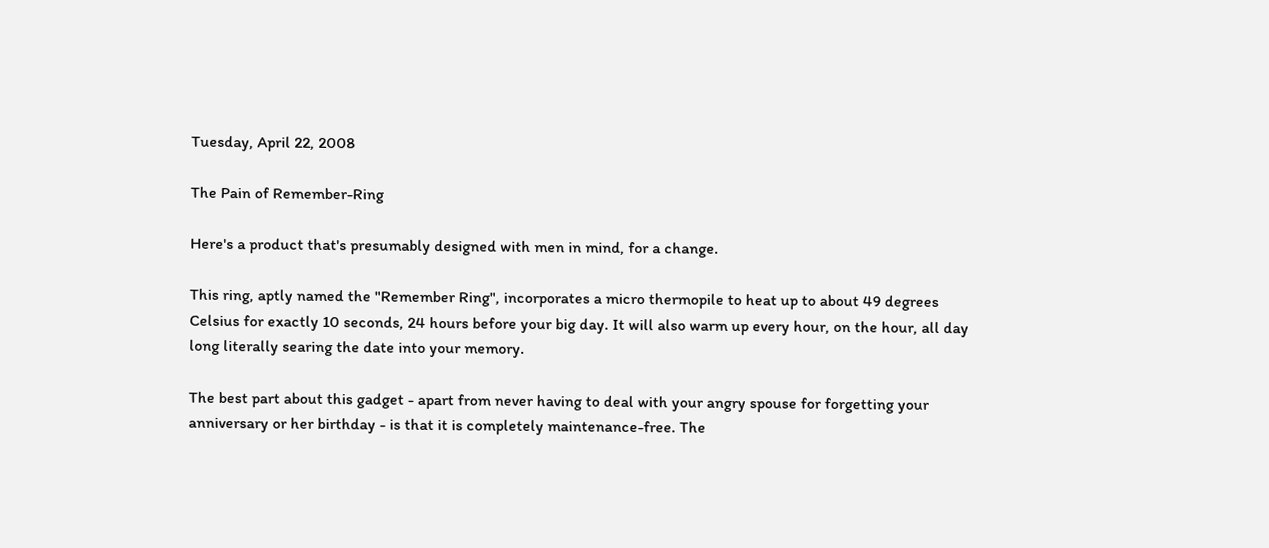Tuesday, April 22, 2008

The Pain of Remember-Ring

Here's a product that's presumably designed with men in mind, for a change.

This ring, aptly named the "Remember Ring", incorporates a micro thermopile to heat up to about 49 degrees Celsius for exactly 10 seconds, 24 hours before your big day. It will also warm up every hour, on the hour, all day long literally searing the date into your memory.

The best part about this gadget - apart from never having to deal with your angry spouse for forgetting your anniversary or her birthday - is that it is completely maintenance-free. The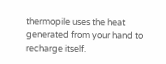thermopile uses the heat generated from your hand to recharge itself.